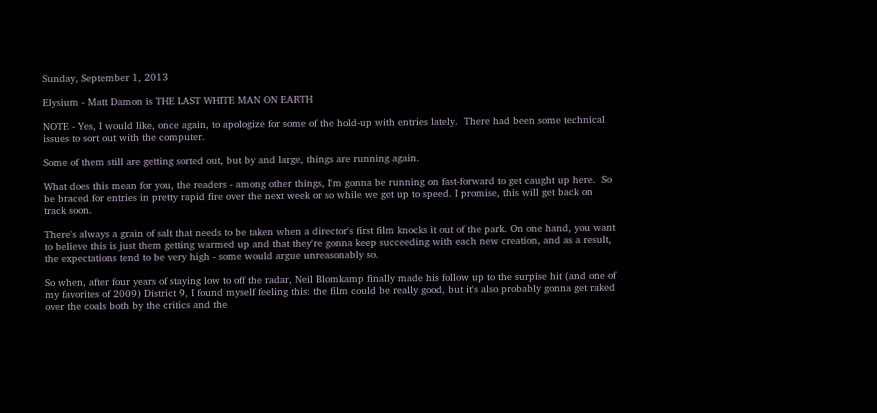Sunday, September 1, 2013

Elysium - Matt Damon is THE LAST WHITE MAN ON EARTH

NOTE - Yes, I would like, once again, to apologize for some of the hold-up with entries lately.  There had been some technical issues to sort out with the computer.

Some of them still are getting sorted out, but by and large, things are running again.

What does this mean for you, the readers - among other things, I'm gonna be running on fast-forward to get caught up here.  So be braced for entries in pretty rapid fire over the next week or so while we get up to speed. I promise, this will get back on track soon.

There's always a grain of salt that needs to be taken when a director's first film knocks it out of the park. On one hand, you want to believe this is just them getting warmed up and that they're gonna keep succeeding with each new creation, and as a result, the expectations tend to be very high - some would argue unreasonably so.

So when, after four years of staying low to off the radar, Neil Blomkamp finally made his follow up to the surpise hit (and one of my favorites of 2009) District 9, I found myself feeling this: the film could be really good, but it's also probably gonna get raked over the coals both by the critics and the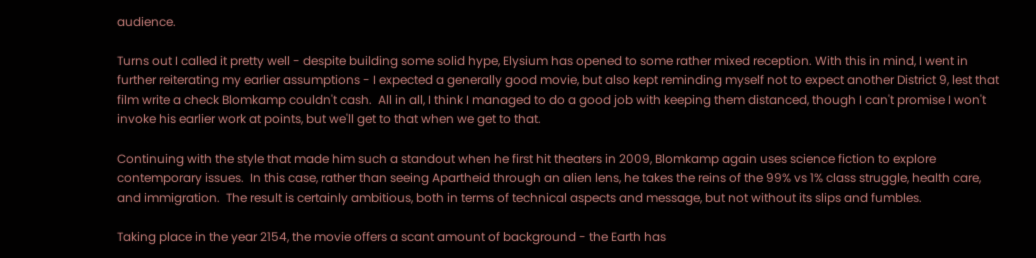audience.

Turns out I called it pretty well - despite building some solid hype, Elysium has opened to some rather mixed reception. With this in mind, I went in further reiterating my earlier assumptions - I expected a generally good movie, but also kept reminding myself not to expect another District 9, lest that film write a check Blomkamp couldn't cash.  All in all, I think I managed to do a good job with keeping them distanced, though I can't promise I won't invoke his earlier work at points, but we'll get to that when we get to that.

Continuing with the style that made him such a standout when he first hit theaters in 2009, Blomkamp again uses science fiction to explore contemporary issues.  In this case, rather than seeing Apartheid through an alien lens, he takes the reins of the 99% vs 1% class struggle, health care, and immigration.  The result is certainly ambitious, both in terms of technical aspects and message, but not without its slips and fumbles.

Taking place in the year 2154, the movie offers a scant amount of background - the Earth has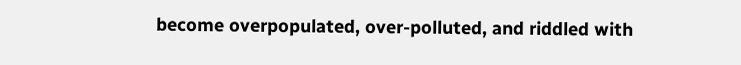become overpopulated, over-polluted, and riddled with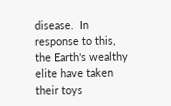disease.  In response to this, the Earth's wealthy elite have taken their toys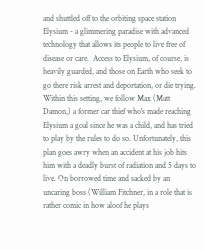and shuttled off to the orbiting space station Elysium - a glimmering paradise with advanced technology that allows its people to live free of disease or care.  Access to Elysium, of course, is heavily guarded, and those on Earth who seek to go there risk arrest and deportation, or die trying. Within this setting, we follow Max (Matt Damon,) a former car thief who's made reaching Elysium a goal since he was a child, and has tried to play by the rules to do so. Unfortunately, this plan goes awry when an accident at his job hits him with a deadly burst of radiation and 5 days to live. On borrowed time and sacked by an uncaring boss (William Fitchner, in a role that is rather comic in how aloof he plays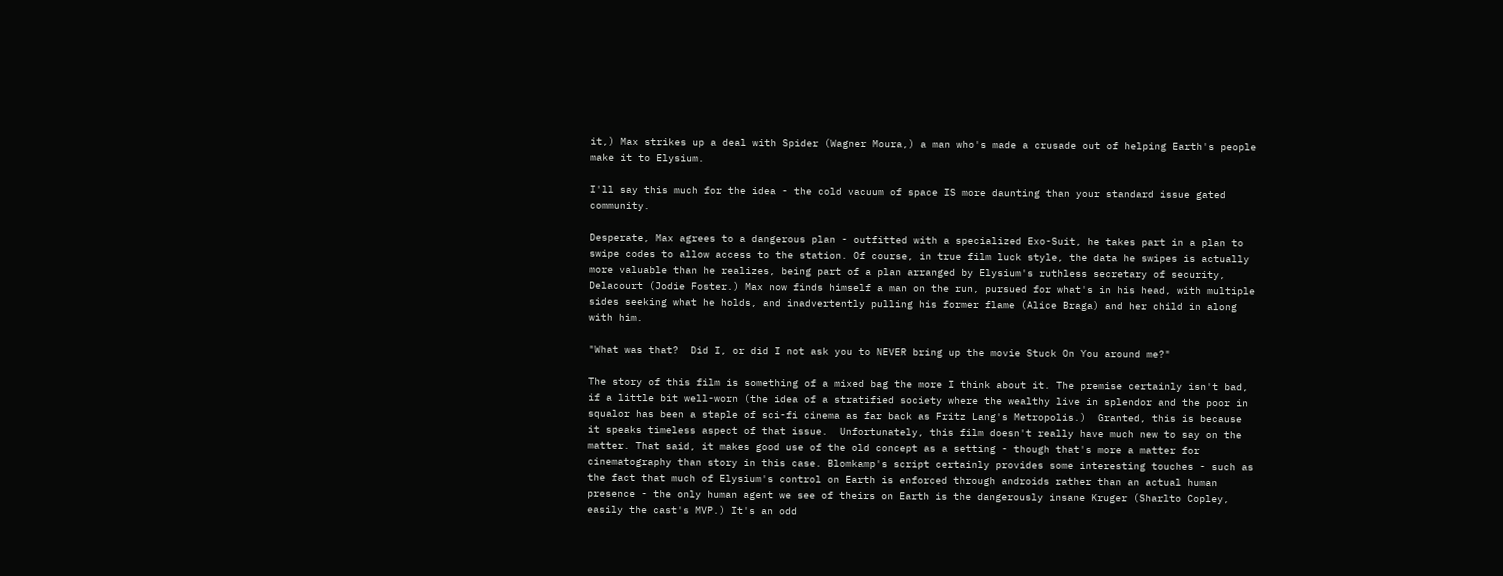it,) Max strikes up a deal with Spider (Wagner Moura,) a man who's made a crusade out of helping Earth's people make it to Elysium.

I'll say this much for the idea - the cold vacuum of space IS more daunting than your standard issue gated community.

Desperate, Max agrees to a dangerous plan - outfitted with a specialized Exo-Suit, he takes part in a plan to swipe codes to allow access to the station. Of course, in true film luck style, the data he swipes is actually more valuable than he realizes, being part of a plan arranged by Elysium's ruthless secretary of security, Delacourt (Jodie Foster.) Max now finds himself a man on the run, pursued for what's in his head, with multiple sides seeking what he holds, and inadvertently pulling his former flame (Alice Braga) and her child in along with him.

"What was that?  Did I, or did I not ask you to NEVER bring up the movie Stuck On You around me?"

The story of this film is something of a mixed bag the more I think about it. The premise certainly isn't bad, if a little bit well-worn (the idea of a stratified society where the wealthy live in splendor and the poor in squalor has been a staple of sci-fi cinema as far back as Fritz Lang's Metropolis.)  Granted, this is because it speaks timeless aspect of that issue.  Unfortunately, this film doesn't really have much new to say on the matter. That said, it makes good use of the old concept as a setting - though that's more a matter for cinematography than story in this case. Blomkamp's script certainly provides some interesting touches - such as the fact that much of Elysium's control on Earth is enforced through androids rather than an actual human presence - the only human agent we see of theirs on Earth is the dangerously insane Kruger (Sharlto Copley, easily the cast's MVP.) It's an odd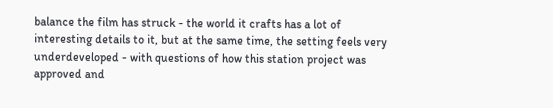balance the film has struck - the world it crafts has a lot of interesting details to it, but at the same time, the setting feels very underdeveloped - with questions of how this station project was approved and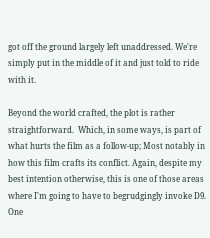got off the ground largely left unaddressed. We're simply put in the middle of it and just told to ride with it.

Beyond the world crafted, the plot is rather straightforward.  Which, in some ways, is part of what hurts the film as a follow-up; Most notably in how this film crafts its conflict. Again, despite my best intention otherwise, this is one of those areas where I'm going to have to begrudgingly invoke D9. One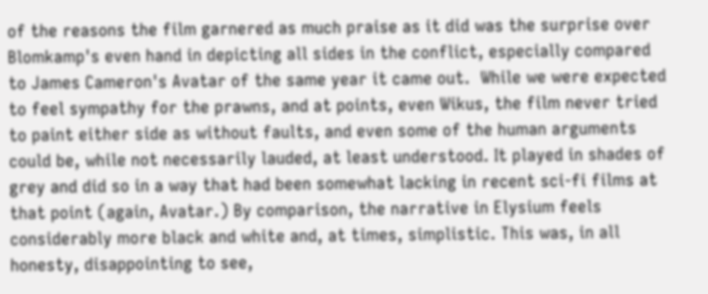of the reasons the film garnered as much praise as it did was the surprise over Blomkamp's even hand in depicting all sides in the conflict, especially compared to James Cameron's Avatar of the same year it came out.  While we were expected to feel sympathy for the prawns, and at points, even Wikus, the film never tried to paint either side as without faults, and even some of the human arguments could be, while not necessarily lauded, at least understood. It played in shades of grey and did so in a way that had been somewhat lacking in recent sci-fi films at that point (again, Avatar.) By comparison, the narrative in Elysium feels considerably more black and white and, at times, simplistic. This was, in all honesty, disappointing to see,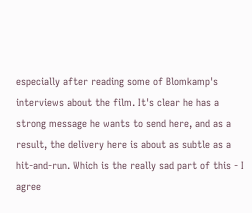especially after reading some of Blomkamp's interviews about the film. It's clear he has a strong message he wants to send here, and as a result, the delivery here is about as subtle as a hit-and-run. Which is the really sad part of this - I agree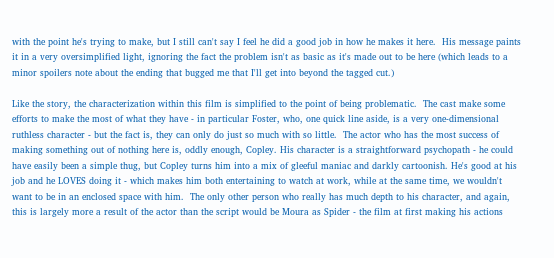with the point he's trying to make, but I still can't say I feel he did a good job in how he makes it here.  His message paints it in a very oversimplified light, ignoring the fact the problem isn't as basic as it's made out to be here (which leads to a minor spoilers note about the ending that bugged me that I'll get into beyond the tagged cut.)

Like the story, the characterization within this film is simplified to the point of being problematic.  The cast make some efforts to make the most of what they have - in particular Foster, who, one quick line aside, is a very one-dimensional ruthless character - but the fact is, they can only do just so much with so little.  The actor who has the most success of making something out of nothing here is, oddly enough, Copley. His character is a straightforward psychopath - he could have easily been a simple thug, but Copley turns him into a mix of gleeful maniac and darkly cartoonish. He's good at his job and he LOVES doing it - which makes him both entertaining to watch at work, while at the same time, we wouldn't want to be in an enclosed space with him.  The only other person who really has much depth to his character, and again, this is largely more a result of the actor than the script would be Moura as Spider - the film at first making his actions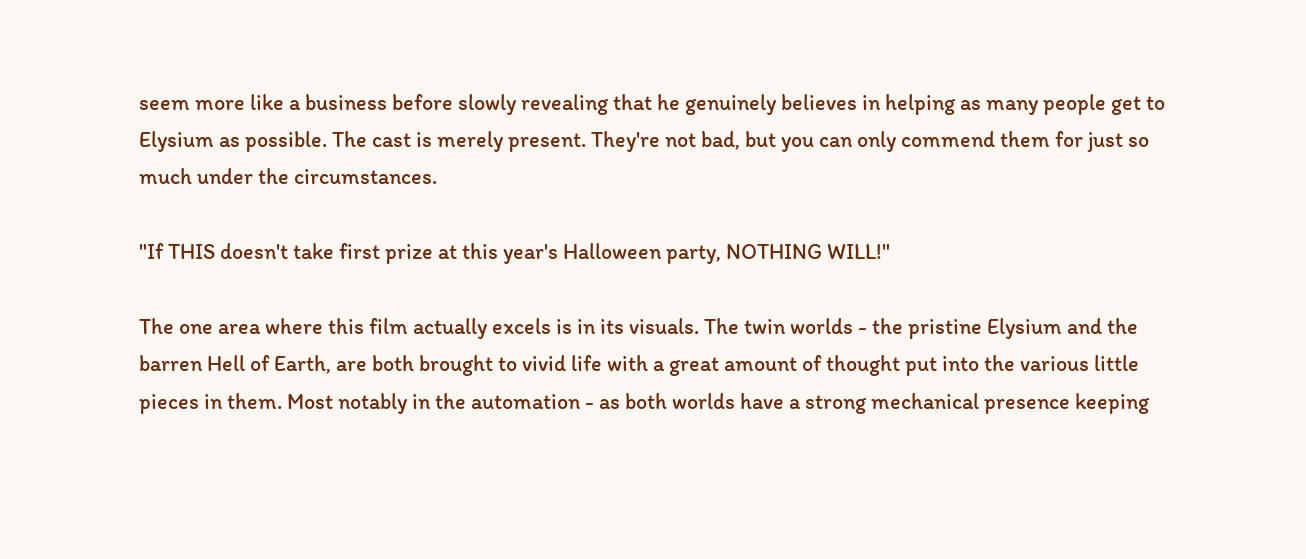seem more like a business before slowly revealing that he genuinely believes in helping as many people get to Elysium as possible. The cast is merely present. They're not bad, but you can only commend them for just so much under the circumstances.

"If THIS doesn't take first prize at this year's Halloween party, NOTHING WILL!"

The one area where this film actually excels is in its visuals. The twin worlds - the pristine Elysium and the barren Hell of Earth, are both brought to vivid life with a great amount of thought put into the various little pieces in them. Most notably in the automation - as both worlds have a strong mechanical presence keeping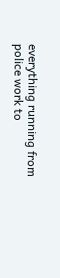everything running from police work to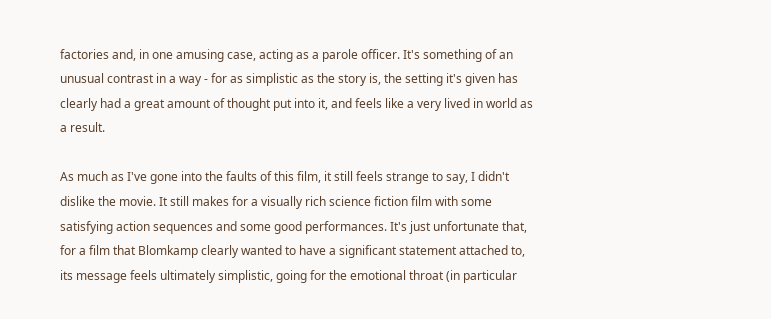factories and, in one amusing case, acting as a parole officer. It's something of an unusual contrast in a way - for as simplistic as the story is, the setting it's given has clearly had a great amount of thought put into it, and feels like a very lived in world as a result.

As much as I've gone into the faults of this film, it still feels strange to say, I didn't dislike the movie. It still makes for a visually rich science fiction film with some satisfying action sequences and some good performances. It's just unfortunate that, for a film that Blomkamp clearly wanted to have a significant statement attached to, its message feels ultimately simplistic, going for the emotional throat (in particular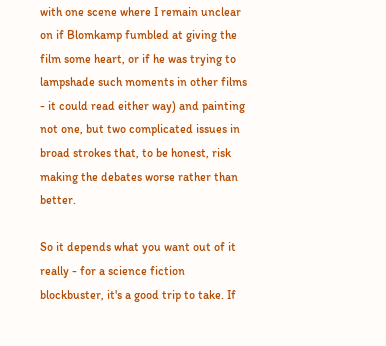with one scene where I remain unclear on if Blomkamp fumbled at giving the film some heart, or if he was trying to lampshade such moments in other films - it could read either way) and painting not one, but two complicated issues in broad strokes that, to be honest, risk making the debates worse rather than better.

So it depends what you want out of it really - for a science fiction blockbuster, it's a good trip to take. If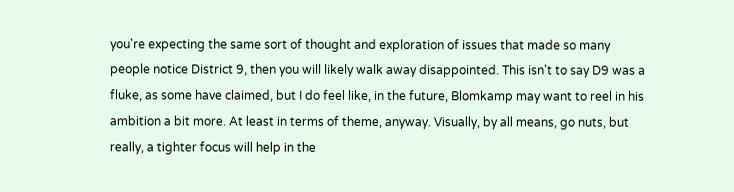you're expecting the same sort of thought and exploration of issues that made so many people notice District 9, then you will likely walk away disappointed. This isn't to say D9 was a fluke, as some have claimed, but I do feel like, in the future, Blomkamp may want to reel in his ambition a bit more. At least in terms of theme, anyway. Visually, by all means, go nuts, but really, a tighter focus will help in the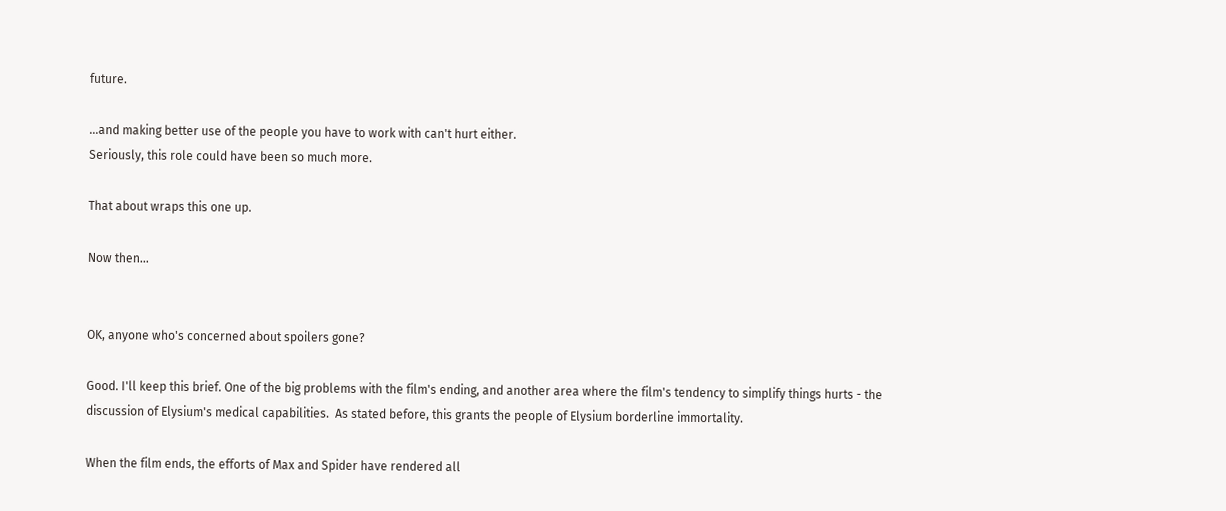future.

...and making better use of the people you have to work with can't hurt either.
Seriously, this role could have been so much more.

That about wraps this one up.

Now then...


OK, anyone who's concerned about spoilers gone?

Good. I'll keep this brief. One of the big problems with the film's ending, and another area where the film's tendency to simplify things hurts - the discussion of Elysium's medical capabilities.  As stated before, this grants the people of Elysium borderline immortality.

When the film ends, the efforts of Max and Spider have rendered all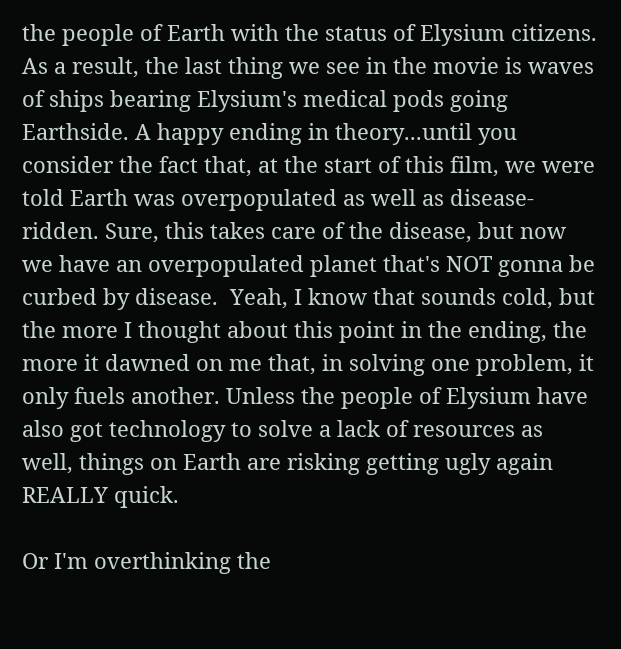the people of Earth with the status of Elysium citizens. As a result, the last thing we see in the movie is waves of ships bearing Elysium's medical pods going Earthside. A happy ending in theory...until you consider the fact that, at the start of this film, we were told Earth was overpopulated as well as disease-ridden. Sure, this takes care of the disease, but now we have an overpopulated planet that's NOT gonna be curbed by disease.  Yeah, I know that sounds cold, but the more I thought about this point in the ending, the more it dawned on me that, in solving one problem, it only fuels another. Unless the people of Elysium have also got technology to solve a lack of resources as well, things on Earth are risking getting ugly again REALLY quick.

Or I'm overthinking the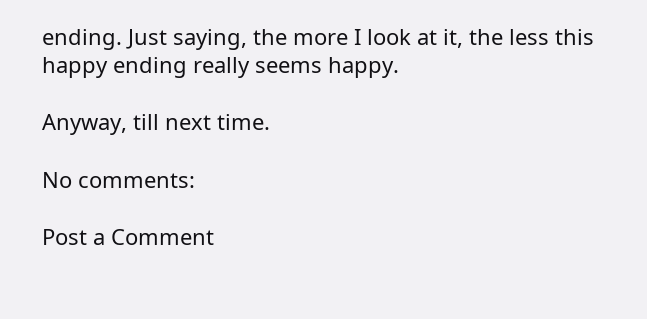ending. Just saying, the more I look at it, the less this happy ending really seems happy.

Anyway, till next time.

No comments:

Post a Comment